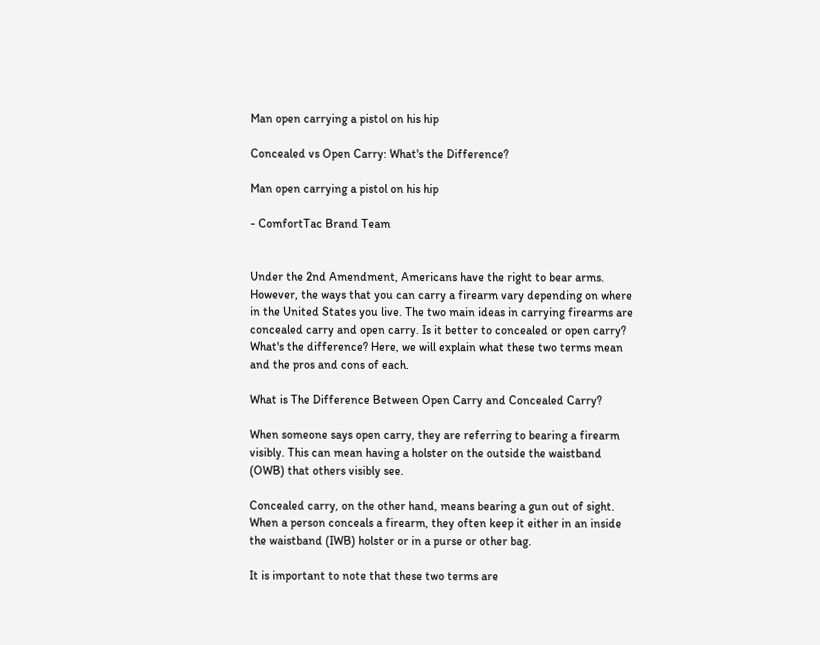Man open carrying a pistol on his hip

Concealed vs Open Carry: What's the Difference?

Man open carrying a pistol on his hip

- ComfortTac Brand Team


Under the 2nd Amendment, Americans have the right to bear arms. However, the ways that you can carry a firearm vary depending on where in the United States you live. The two main ideas in carrying firearms are concealed carry and open carry. Is it better to concealed or open carry? What's the difference? Here, we will explain what these two terms mean and the pros and cons of each.

What is The Difference Between Open Carry and Concealed Carry?

When someone says open carry, they are referring to bearing a firearm visibly. This can mean having a holster on the outside the waistband (OWB) that others visibly see.

Concealed carry, on the other hand, means bearing a gun out of sight. When a person conceals a firearm, they often keep it either in an inside the waistband (IWB) holster or in a purse or other bag.

It is important to note that these two terms are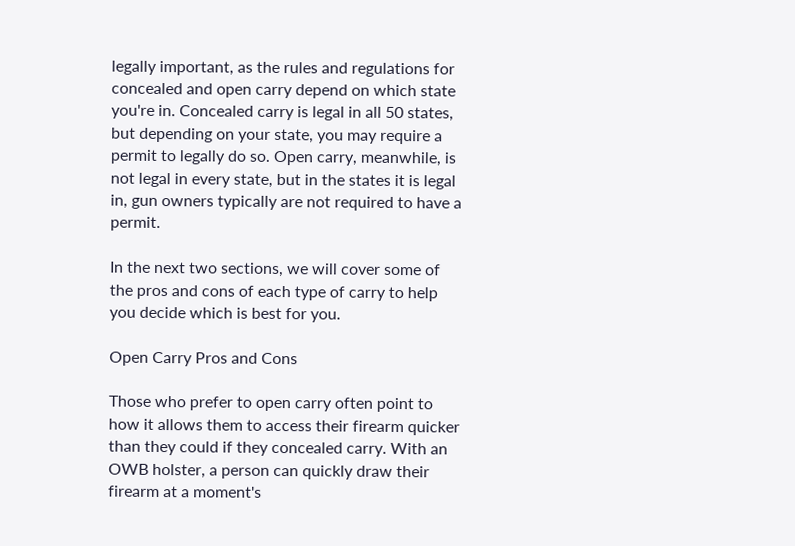legally important, as the rules and regulations for concealed and open carry depend on which state you're in. Concealed carry is legal in all 50 states, but depending on your state, you may require a permit to legally do so. Open carry, meanwhile, is not legal in every state, but in the states it is legal in, gun owners typically are not required to have a permit.

In the next two sections, we will cover some of the pros and cons of each type of carry to help you decide which is best for you.

Open Carry Pros and Cons

Those who prefer to open carry often point to how it allows them to access their firearm quicker than they could if they concealed carry. With an OWB holster, a person can quickly draw their firearm at a moment's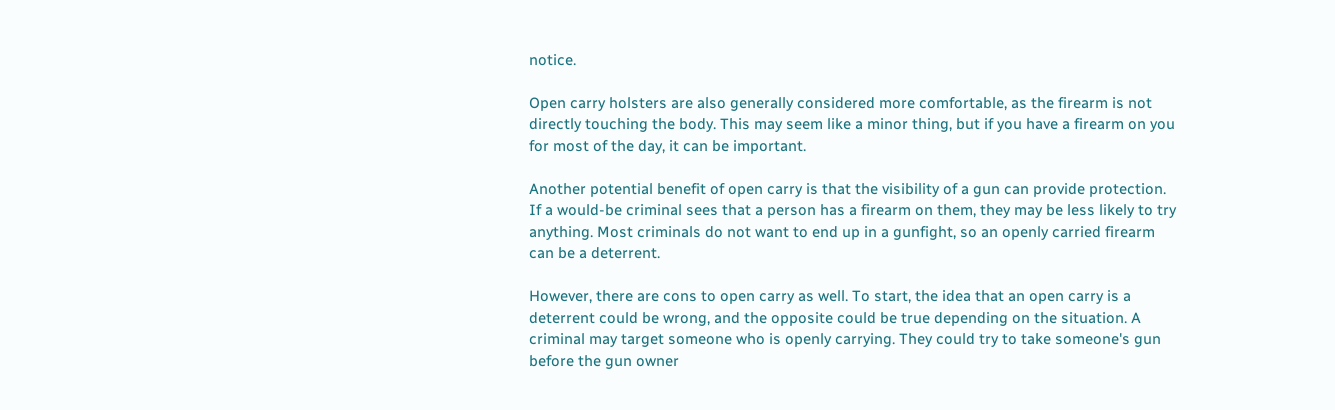notice.

Open carry holsters are also generally considered more comfortable, as the firearm is not directly touching the body. This may seem like a minor thing, but if you have a firearm on you for most of the day, it can be important.

Another potential benefit of open carry is that the visibility of a gun can provide protection. If a would-be criminal sees that a person has a firearm on them, they may be less likely to try anything. Most criminals do not want to end up in a gunfight, so an openly carried firearm can be a deterrent.

However, there are cons to open carry as well. To start, the idea that an open carry is a deterrent could be wrong, and the opposite could be true depending on the situation. A criminal may target someone who is openly carrying. They could try to take someone's gun before the gun owner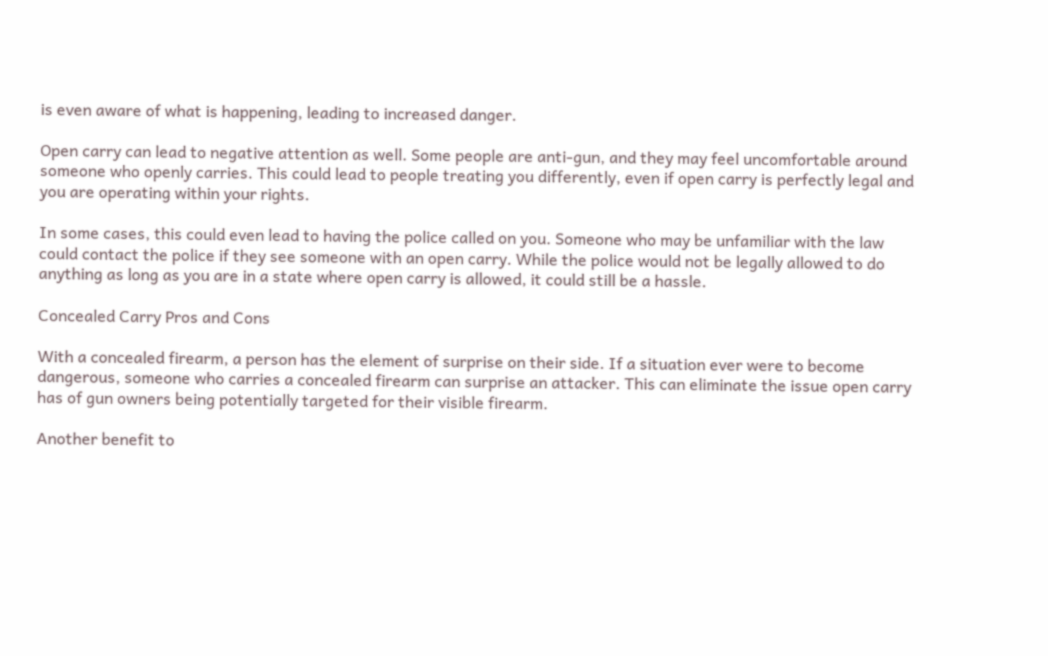is even aware of what is happening, leading to increased danger.

Open carry can lead to negative attention as well. Some people are anti-gun, and they may feel uncomfortable around someone who openly carries. This could lead to people treating you differently, even if open carry is perfectly legal and you are operating within your rights.

In some cases, this could even lead to having the police called on you. Someone who may be unfamiliar with the law could contact the police if they see someone with an open carry. While the police would not be legally allowed to do anything as long as you are in a state where open carry is allowed, it could still be a hassle.

Concealed Carry Pros and Cons

With a concealed firearm, a person has the element of surprise on their side. If a situation ever were to become dangerous, someone who carries a concealed firearm can surprise an attacker. This can eliminate the issue open carry has of gun owners being potentially targeted for their visible firearm.

Another benefit to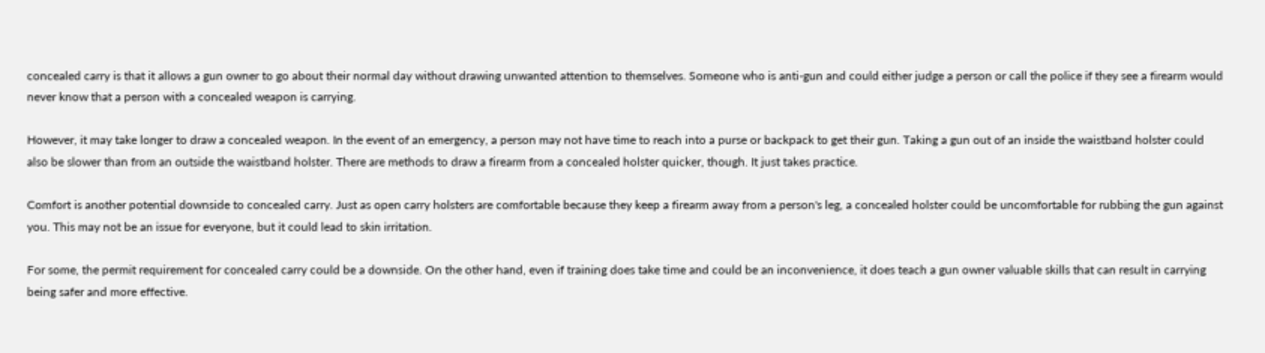concealed carry is that it allows a gun owner to go about their normal day without drawing unwanted attention to themselves. Someone who is anti-gun and could either judge a person or call the police if they see a firearm would never know that a person with a concealed weapon is carrying.

However, it may take longer to draw a concealed weapon. In the event of an emergency, a person may not have time to reach into a purse or backpack to get their gun. Taking a gun out of an inside the waistband holster could also be slower than from an outside the waistband holster. There are methods to draw a firearm from a concealed holster quicker, though. It just takes practice.

Comfort is another potential downside to concealed carry. Just as open carry holsters are comfortable because they keep a firearm away from a person's leg, a concealed holster could be uncomfortable for rubbing the gun against you. This may not be an issue for everyone, but it could lead to skin irritation.

For some, the permit requirement for concealed carry could be a downside. On the other hand, even if training does take time and could be an inconvenience, it does teach a gun owner valuable skills that can result in carrying being safer and more effective.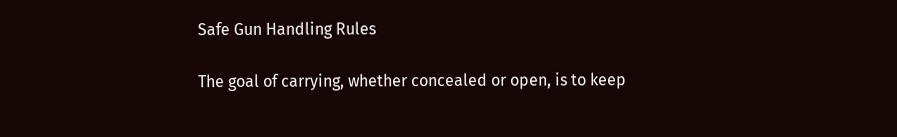Safe Gun Handling Rules

The goal of carrying, whether concealed or open, is to keep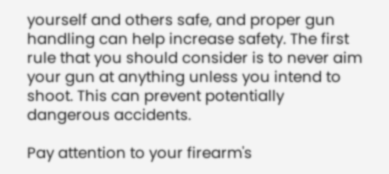yourself and others safe, and proper gun handling can help increase safety. The first rule that you should consider is to never aim your gun at anything unless you intend to shoot. This can prevent potentially dangerous accidents.

Pay attention to your firearm's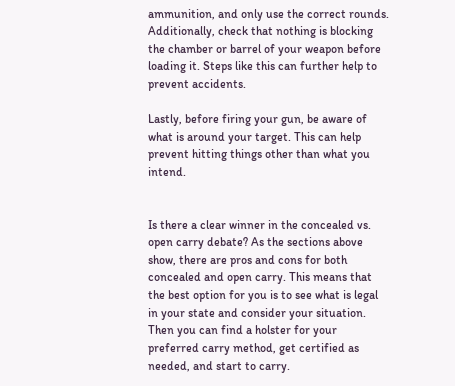ammunition, and only use the correct rounds. Additionally, check that nothing is blocking the chamber or barrel of your weapon before loading it. Steps like this can further help to prevent accidents.

Lastly, before firing your gun, be aware of what is around your target. This can help prevent hitting things other than what you intend.


Is there a clear winner in the concealed vs. open carry debate? As the sections above show, there are pros and cons for both concealed and open carry. This means that the best option for you is to see what is legal in your state and consider your situation. Then you can find a holster for your preferred carry method, get certified as needed, and start to carry.